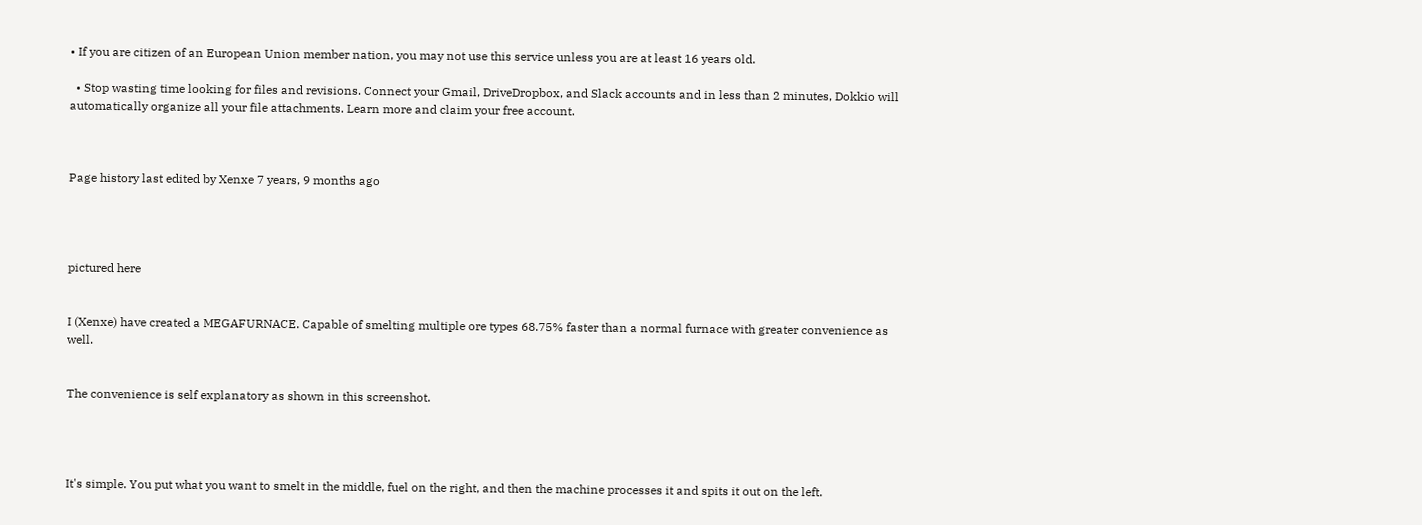• If you are citizen of an European Union member nation, you may not use this service unless you are at least 16 years old.

  • Stop wasting time looking for files and revisions. Connect your Gmail, DriveDropbox, and Slack accounts and in less than 2 minutes, Dokkio will automatically organize all your file attachments. Learn more and claim your free account.



Page history last edited by Xenxe 7 years, 9 months ago




pictured here


I (Xenxe) have created a MEGAFURNACE. Capable of smelting multiple ore types 68.75% faster than a normal furnace with greater convenience as well.


The convenience is self explanatory as shown in this screenshot.




It's simple. You put what you want to smelt in the middle, fuel on the right, and then the machine processes it and spits it out on the left.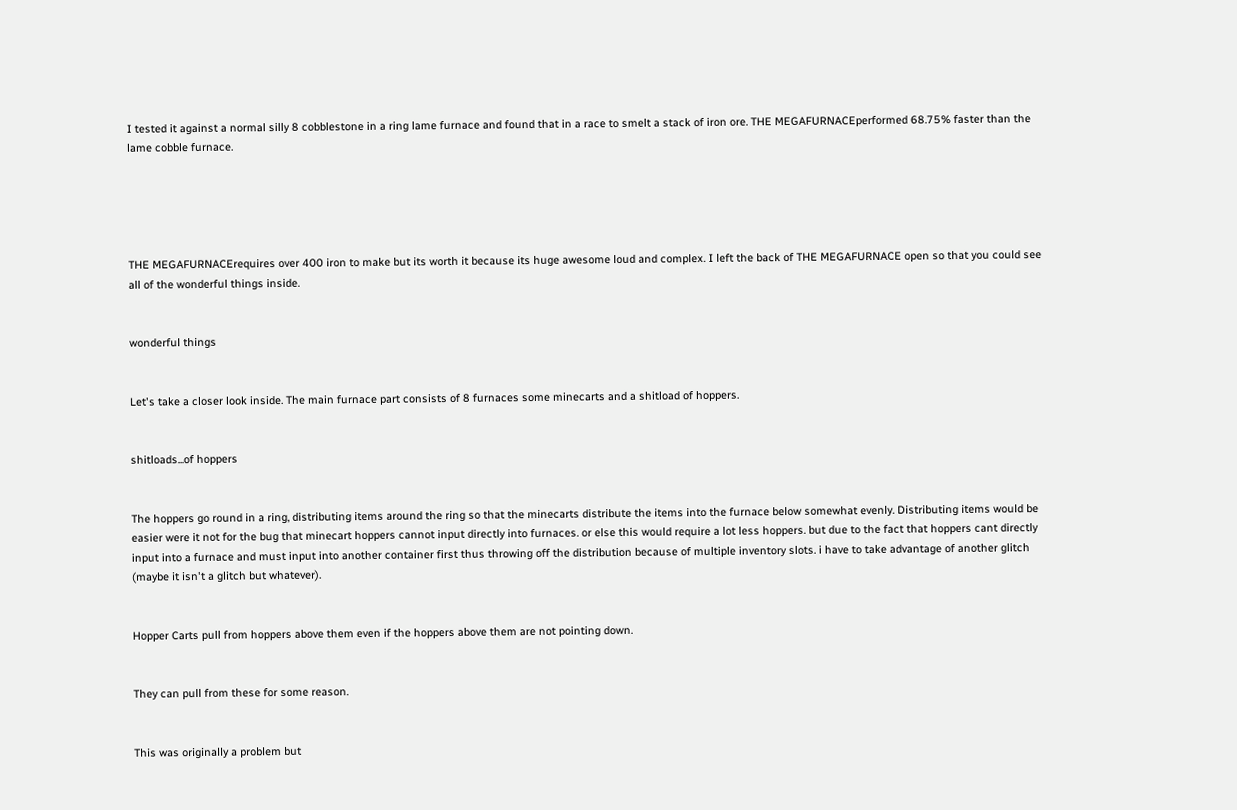I tested it against a normal silly 8 cobblestone in a ring lame furnace and found that in a race to smelt a stack of iron ore. THE MEGAFURNACEperformed 68.75% faster than the lame cobble furnace.





THE MEGAFURNACErequires over 400 iron to make but its worth it because its huge awesome loud and complex. I left the back of THE MEGAFURNACE open so that you could see all of the wonderful things inside.


wonderful things


Let's take a closer look inside. The main furnace part consists of 8 furnaces some minecarts and a shitload of hoppers.


shitloads...of hoppers


The hoppers go round in a ring, distributing items around the ring so that the minecarts distribute the items into the furnace below somewhat evenly. Distributing items would be easier were it not for the bug that minecart hoppers cannot input directly into furnaces. or else this would require a lot less hoppers. but due to the fact that hoppers cant directly input into a furnace and must input into another container first thus throwing off the distribution because of multiple inventory slots. i have to take advantage of another glitch (maybe it isn't a glitch but whatever).


Hopper Carts pull from hoppers above them even if the hoppers above them are not pointing down.


They can pull from these for some reason.


This was originally a problem but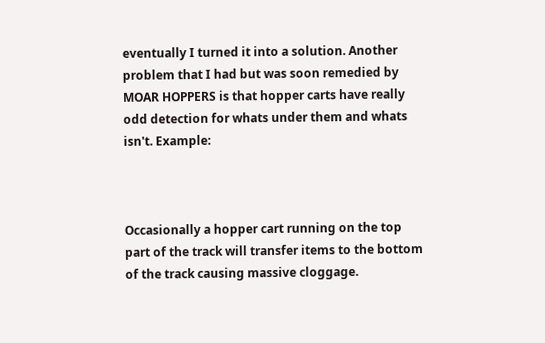eventually I turned it into a solution. Another problem that I had but was soon remedied by MOAR HOPPERS is that hopper carts have really odd detection for whats under them and whats isn't. Example:



Occasionally a hopper cart running on the top part of the track will transfer items to the bottom of the track causing massive cloggage.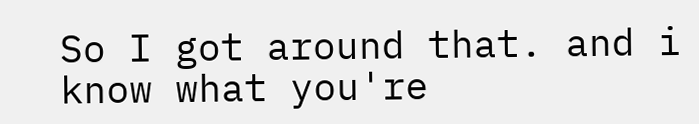So I got around that. and i know what you're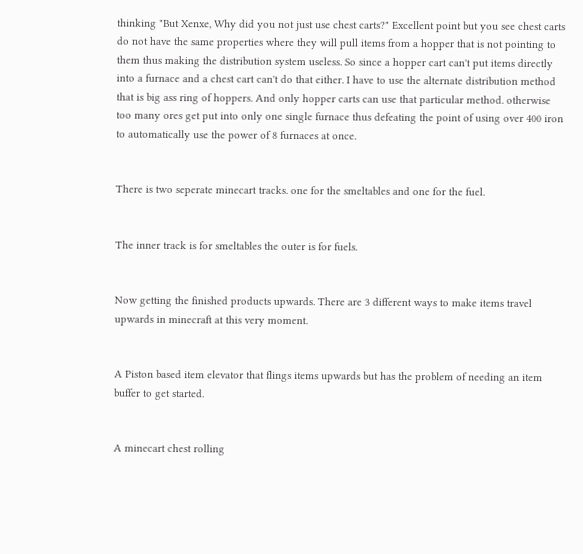thinking "But Xenxe, Why did you not just use chest carts?" Excellent point but you see chest carts do not have the same properties where they will pull items from a hopper that is not pointing to them thus making the distribution system useless. So since a hopper cart can't put items directly into a furnace and a chest cart can't do that either. I have to use the alternate distribution method that is big ass ring of hoppers. And only hopper carts can use that particular method. otherwise too many ores get put into only one single furnace thus defeating the point of using over 400 iron to automatically use the power of 8 furnaces at once.


There is two seperate minecart tracks. one for the smeltables and one for the fuel.


The inner track is for smeltables the outer is for fuels.


Now getting the finished products upwards. There are 3 different ways to make items travel upwards in minecraft at this very moment.


A Piston based item elevator that flings items upwards but has the problem of needing an item buffer to get started.


A minecart chest rolling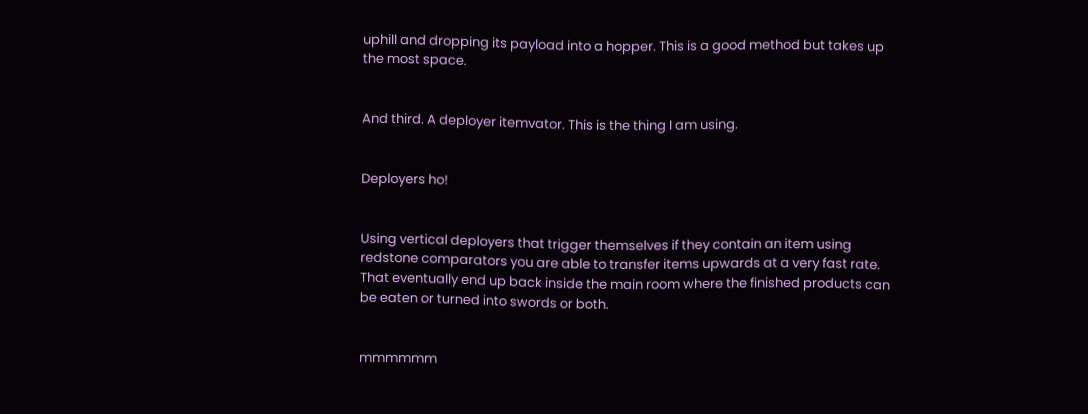uphill and dropping its payload into a hopper. This is a good method but takes up the most space.


And third. A deployer itemvator. This is the thing I am using.


Deployers ho!


Using vertical deployers that trigger themselves if they contain an item using redstone comparators you are able to transfer items upwards at a very fast rate. That eventually end up back inside the main room where the finished products can be eaten or turned into swords or both.


mmmmmm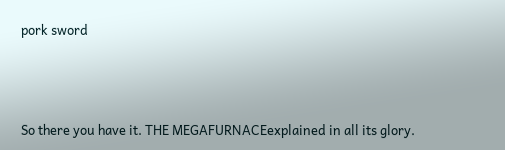pork sword



So there you have it. THE MEGAFURNACEexplained in all its glory.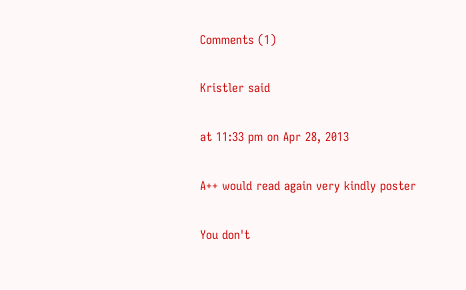Comments (1)

Kristler said

at 11:33 pm on Apr 28, 2013

A++ would read again very kindly poster

You don't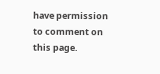have permission to comment on this page.